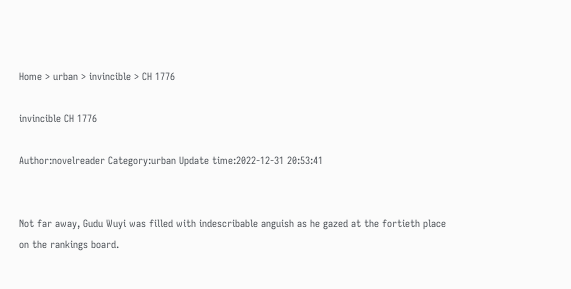Home > urban > invincible > CH 1776

invincible CH 1776

Author:novelreader Category:urban Update time:2022-12-31 20:53:41


Not far away, Gudu Wuyi was filled with indescribable anguish as he gazed at the fortieth place on the rankings board.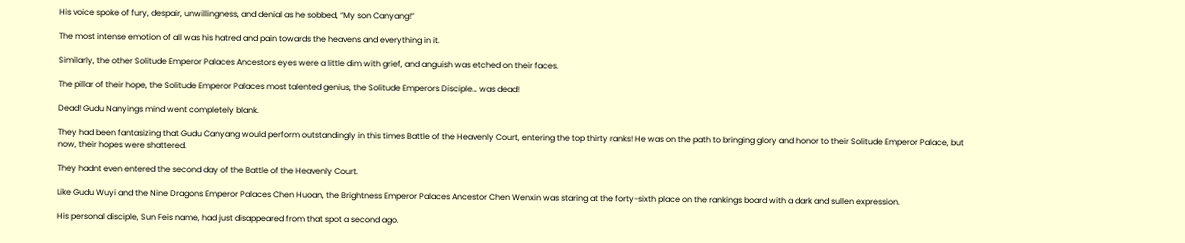His voice spoke of fury, despair, unwillingness, and denial as he sobbed, “My son Canyang!”

The most intense emotion of all was his hatred and pain towards the heavens and everything in it.

Similarly, the other Solitude Emperor Palaces Ancestors eyes were a little dim with grief, and anguish was etched on their faces.

The pillar of their hope, the Solitude Emperor Palaces most talented genius, the Solitude Emperors Disciple… was dead!

Dead! Gudu Nanyings mind went completely blank.

They had been fantasizing that Gudu Canyang would perform outstandingly in this times Battle of the Heavenly Court, entering the top thirty ranks! He was on the path to bringing glory and honor to their Solitude Emperor Palace, but now, their hopes were shattered.

They hadnt even entered the second day of the Battle of the Heavenly Court.

Like Gudu Wuyi and the Nine Dragons Emperor Palaces Chen Huoan, the Brightness Emperor Palaces Ancestor Chen Wenxin was staring at the forty-sixth place on the rankings board with a dark and sullen expression.

His personal disciple, Sun Feis name, had just disappeared from that spot a second ago.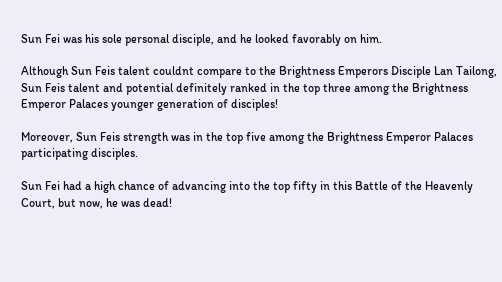Sun Fei was his sole personal disciple, and he looked favorably on him.

Although Sun Feis talent couldnt compare to the Brightness Emperors Disciple Lan Tailong, Sun Feis talent and potential definitely ranked in the top three among the Brightness Emperor Palaces younger generation of disciples!

Moreover, Sun Feis strength was in the top five among the Brightness Emperor Palaces participating disciples.

Sun Fei had a high chance of advancing into the top fifty in this Battle of the Heavenly Court, but now, he was dead!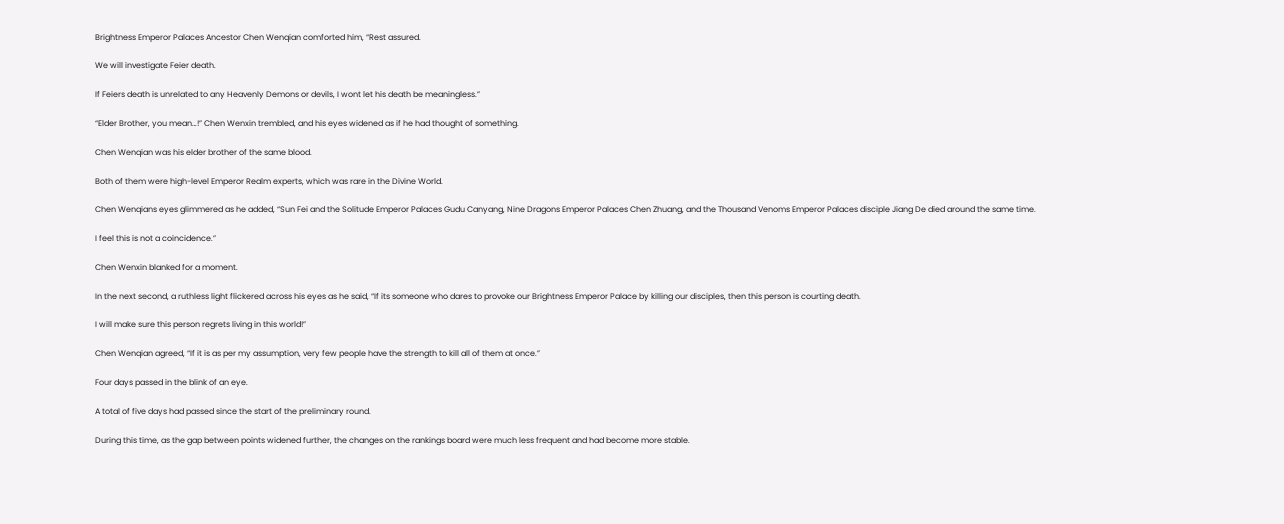Brightness Emperor Palaces Ancestor Chen Wenqian comforted him, “Rest assured.

We will investigate Feier death.

If Feiers death is unrelated to any Heavenly Demons or devils, I wont let his death be meaningless.”

“Elder Brother, you mean…!” Chen Wenxin trembled, and his eyes widened as if he had thought of something.

Chen Wenqian was his elder brother of the same blood.

Both of them were high-level Emperor Realm experts, which was rare in the Divine World.

Chen Wenqians eyes glimmered as he added, “Sun Fei and the Solitude Emperor Palaces Gudu Canyang, Nine Dragons Emperor Palaces Chen Zhuang, and the Thousand Venoms Emperor Palaces disciple Jiang De died around the same time.

I feel this is not a coincidence.”

Chen Wenxin blanked for a moment.

In the next second, a ruthless light flickered across his eyes as he said, “If its someone who dares to provoke our Brightness Emperor Palace by killing our disciples, then this person is courting death.

I will make sure this person regrets living in this world!”

Chen Wenqian agreed, “If it is as per my assumption, very few people have the strength to kill all of them at once.”

Four days passed in the blink of an eye.

A total of five days had passed since the start of the preliminary round.

During this time, as the gap between points widened further, the changes on the rankings board were much less frequent and had become more stable.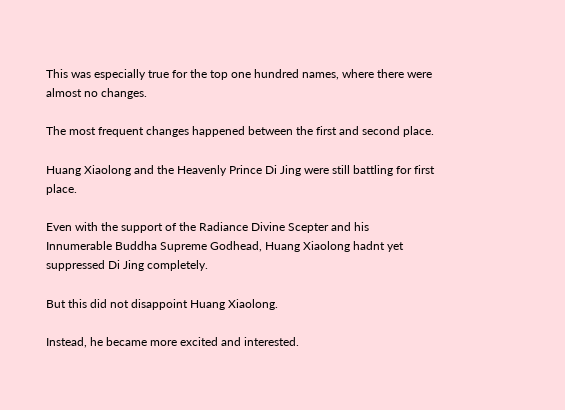This was especially true for the top one hundred names, where there were almost no changes.

The most frequent changes happened between the first and second place.

Huang Xiaolong and the Heavenly Prince Di Jing were still battling for first place.

Even with the support of the Radiance Divine Scepter and his Innumerable Buddha Supreme Godhead, Huang Xiaolong hadnt yet suppressed Di Jing completely.

But this did not disappoint Huang Xiaolong.

Instead, he became more excited and interested.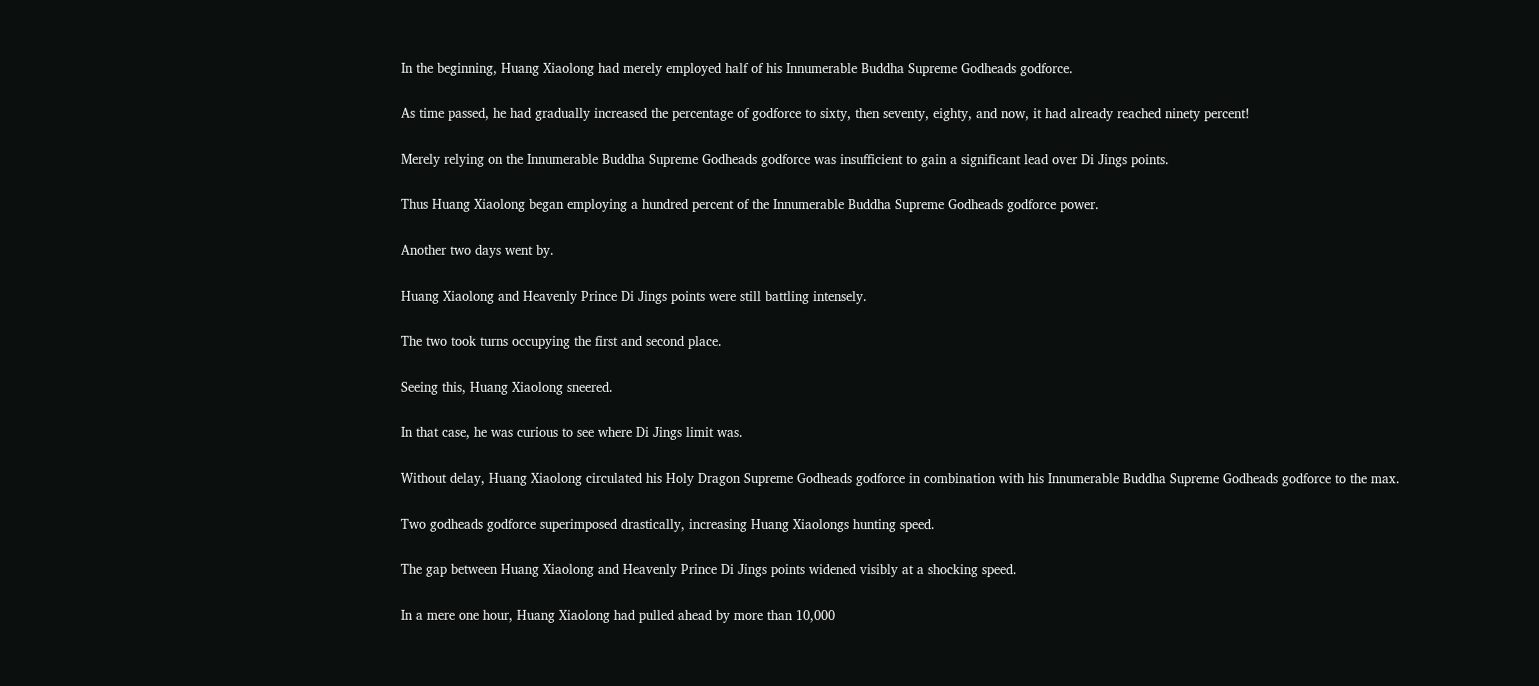In the beginning, Huang Xiaolong had merely employed half of his Innumerable Buddha Supreme Godheads godforce.

As time passed, he had gradually increased the percentage of godforce to sixty, then seventy, eighty, and now, it had already reached ninety percent!

Merely relying on the Innumerable Buddha Supreme Godheads godforce was insufficient to gain a significant lead over Di Jings points.

Thus Huang Xiaolong began employing a hundred percent of the Innumerable Buddha Supreme Godheads godforce power.

Another two days went by.

Huang Xiaolong and Heavenly Prince Di Jings points were still battling intensely.

The two took turns occupying the first and second place.

Seeing this, Huang Xiaolong sneered.

In that case, he was curious to see where Di Jings limit was.

Without delay, Huang Xiaolong circulated his Holy Dragon Supreme Godheads godforce in combination with his Innumerable Buddha Supreme Godheads godforce to the max.

Two godheads godforce superimposed drastically, increasing Huang Xiaolongs hunting speed.

The gap between Huang Xiaolong and Heavenly Prince Di Jings points widened visibly at a shocking speed.

In a mere one hour, Huang Xiaolong had pulled ahead by more than 10,000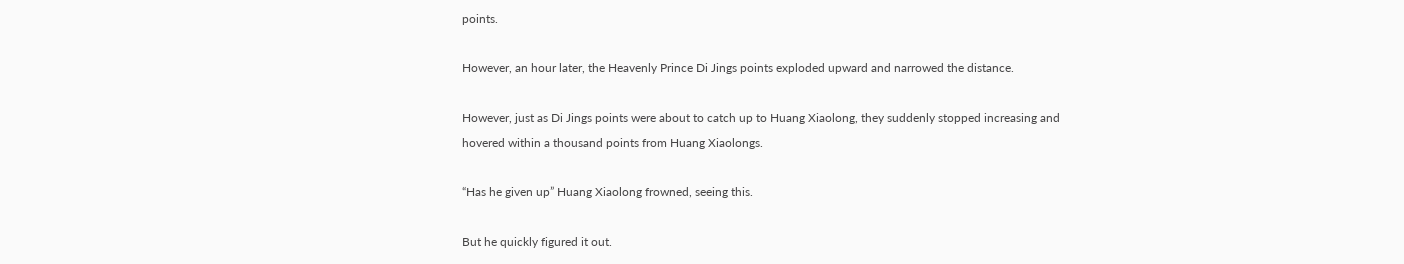points.

However, an hour later, the Heavenly Prince Di Jings points exploded upward and narrowed the distance.

However, just as Di Jings points were about to catch up to Huang Xiaolong, they suddenly stopped increasing and hovered within a thousand points from Huang Xiaolongs.

“Has he given up” Huang Xiaolong frowned, seeing this.

But he quickly figured it out.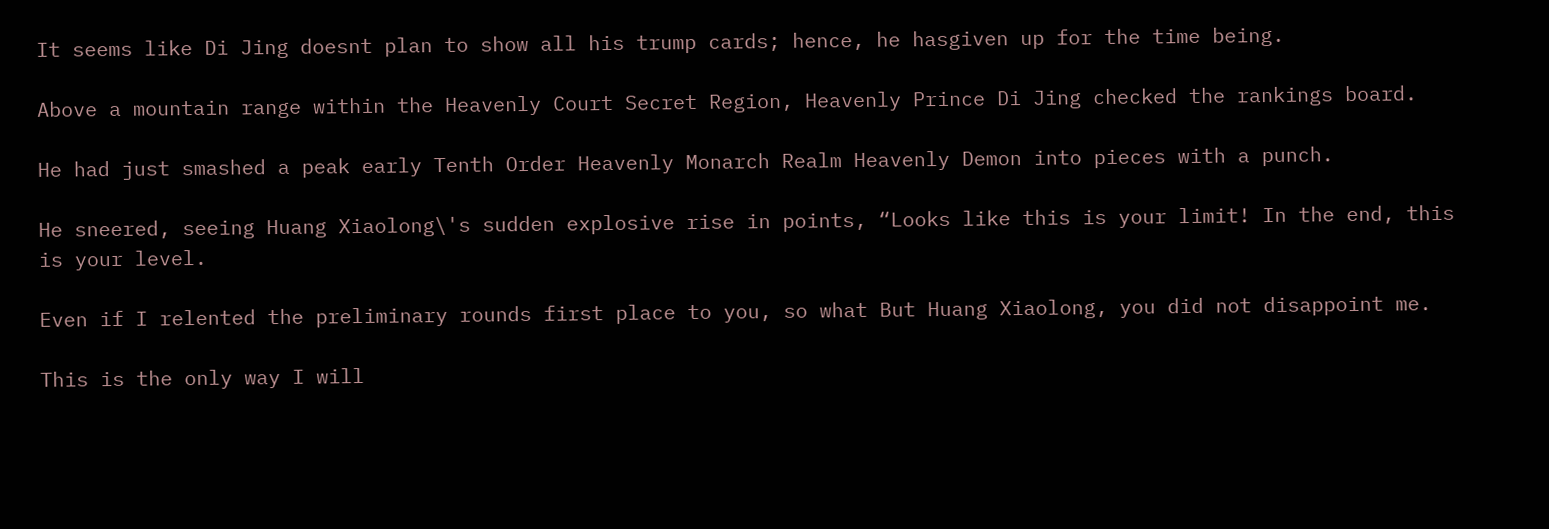It seems like Di Jing doesnt plan to show all his trump cards; hence, he hasgiven up for the time being.

Above a mountain range within the Heavenly Court Secret Region, Heavenly Prince Di Jing checked the rankings board.

He had just smashed a peak early Tenth Order Heavenly Monarch Realm Heavenly Demon into pieces with a punch.

He sneered, seeing Huang Xiaolong\'s sudden explosive rise in points, “Looks like this is your limit! In the end, this is your level.

Even if I relented the preliminary rounds first place to you, so what But Huang Xiaolong, you did not disappoint me.

This is the only way I will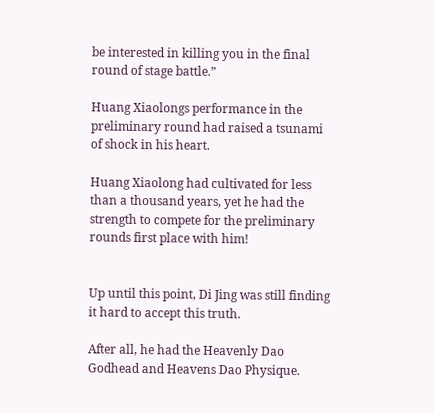be interested in killing you in the final round of stage battle.”

Huang Xiaolongs performance in the preliminary round had raised a tsunami of shock in his heart.

Huang Xiaolong had cultivated for less than a thousand years, yet he had the strength to compete for the preliminary rounds first place with him!


Up until this point, Di Jing was still finding it hard to accept this truth.

After all, he had the Heavenly Dao Godhead and Heavens Dao Physique.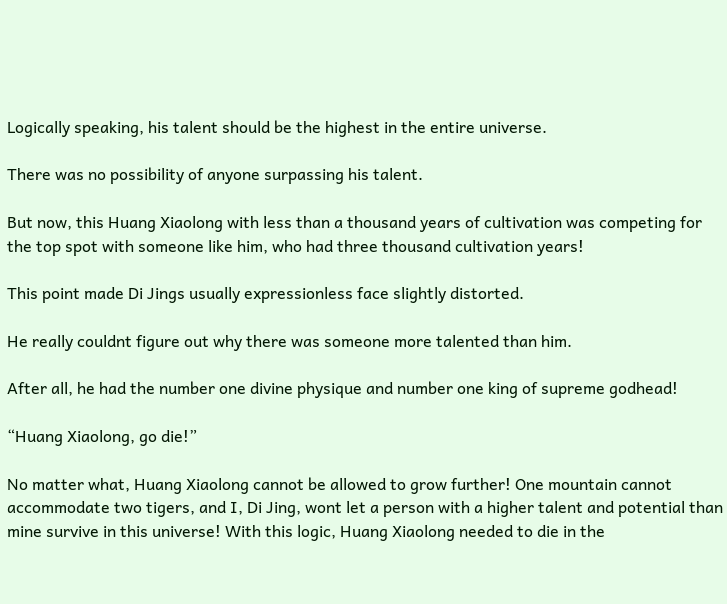Logically speaking, his talent should be the highest in the entire universe.

There was no possibility of anyone surpassing his talent.

But now, this Huang Xiaolong with less than a thousand years of cultivation was competing for the top spot with someone like him, who had three thousand cultivation years!

This point made Di Jings usually expressionless face slightly distorted.

He really couldnt figure out why there was someone more talented than him.

After all, he had the number one divine physique and number one king of supreme godhead!

“Huang Xiaolong, go die!”

No matter what, Huang Xiaolong cannot be allowed to grow further! One mountain cannot accommodate two tigers, and I, Di Jing, wont let a person with a higher talent and potential than mine survive in this universe! With this logic, Huang Xiaolong needed to die in the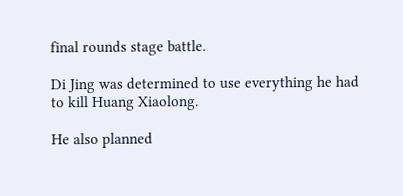final rounds stage battle.

Di Jing was determined to use everything he had to kill Huang Xiaolong.

He also planned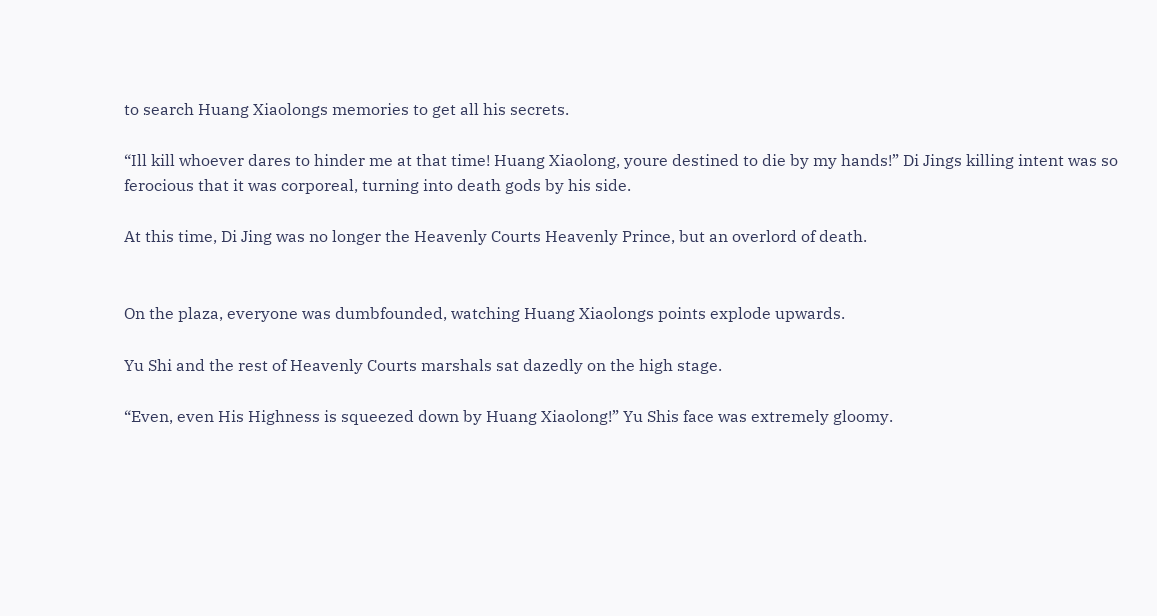to search Huang Xiaolongs memories to get all his secrets.

“Ill kill whoever dares to hinder me at that time! Huang Xiaolong, youre destined to die by my hands!” Di Jings killing intent was so ferocious that it was corporeal, turning into death gods by his side.

At this time, Di Jing was no longer the Heavenly Courts Heavenly Prince, but an overlord of death.


On the plaza, everyone was dumbfounded, watching Huang Xiaolongs points explode upwards.

Yu Shi and the rest of Heavenly Courts marshals sat dazedly on the high stage.

“Even, even His Highness is squeezed down by Huang Xiaolong!” Yu Shis face was extremely gloomy.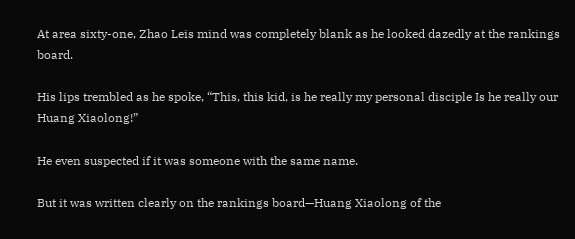At area sixty-one, Zhao Leis mind was completely blank as he looked dazedly at the rankings board.

His lips trembled as he spoke, “This, this kid, is he really my personal disciple Is he really our Huang Xiaolong!”

He even suspected if it was someone with the same name.

But it was written clearly on the rankings board—Huang Xiaolong of the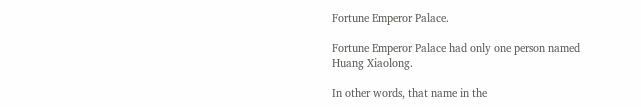Fortune Emperor Palace.

Fortune Emperor Palace had only one person named Huang Xiaolong.

In other words, that name in the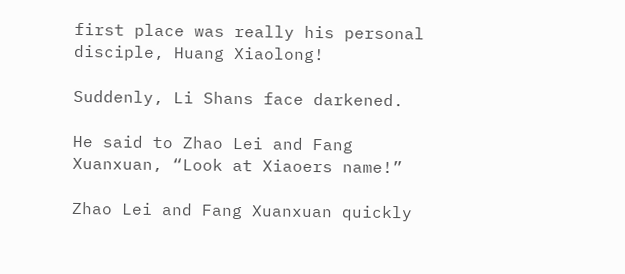first place was really his personal disciple, Huang Xiaolong!

Suddenly, Li Shans face darkened.

He said to Zhao Lei and Fang Xuanxuan, “Look at Xiaoers name!”

Zhao Lei and Fang Xuanxuan quickly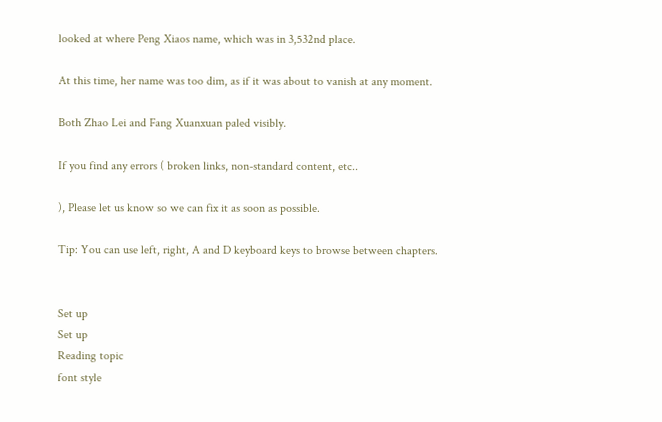looked at where Peng Xiaos name, which was in 3,532nd place.

At this time, her name was too dim, as if it was about to vanish at any moment.

Both Zhao Lei and Fang Xuanxuan paled visibly.

If you find any errors ( broken links, non-standard content, etc..

), Please let us know so we can fix it as soon as possible.

Tip: You can use left, right, A and D keyboard keys to browse between chapters.


Set up
Set up
Reading topic
font style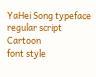YaHei Song typeface regular script Cartoon
font style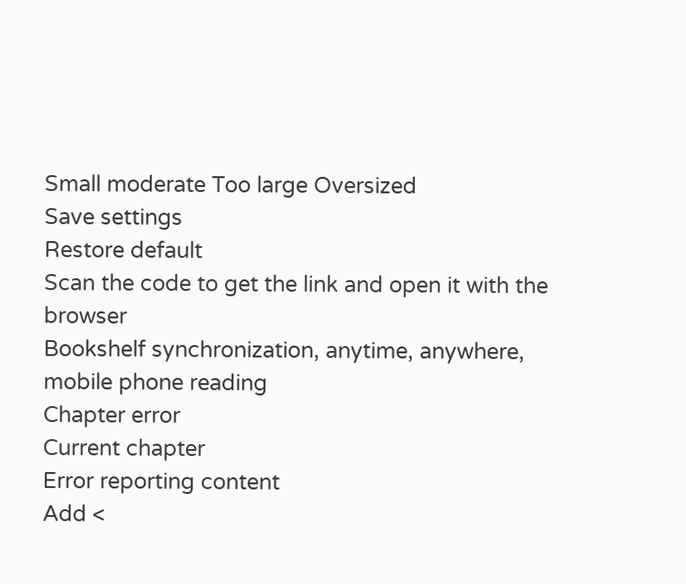Small moderate Too large Oversized
Save settings
Restore default
Scan the code to get the link and open it with the browser
Bookshelf synchronization, anytime, anywhere, mobile phone reading
Chapter error
Current chapter
Error reporting content
Add <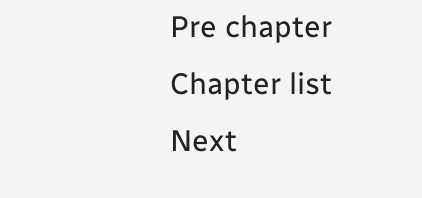Pre chapter Chapter list Next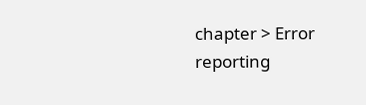chapter > Error reporting